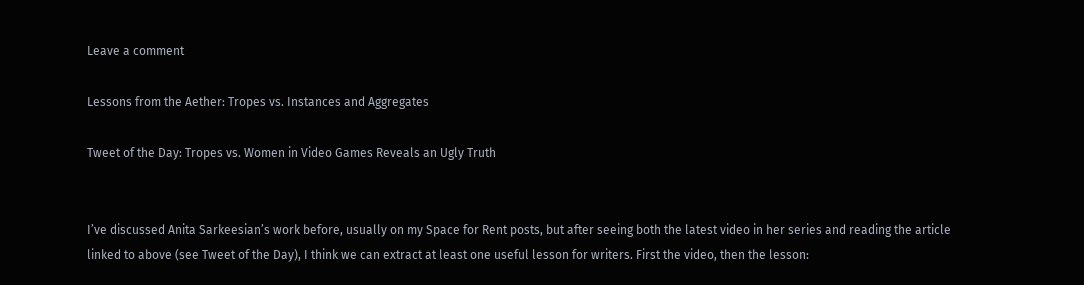Leave a comment

Lessons from the Aether: Tropes vs. Instances and Aggregates

Tweet of the Day: Tropes vs. Women in Video Games Reveals an Ugly Truth


I’ve discussed Anita Sarkeesian’s work before, usually on my Space for Rent posts, but after seeing both the latest video in her series and reading the article  linked to above (see Tweet of the Day), I think we can extract at least one useful lesson for writers. First the video, then the lesson: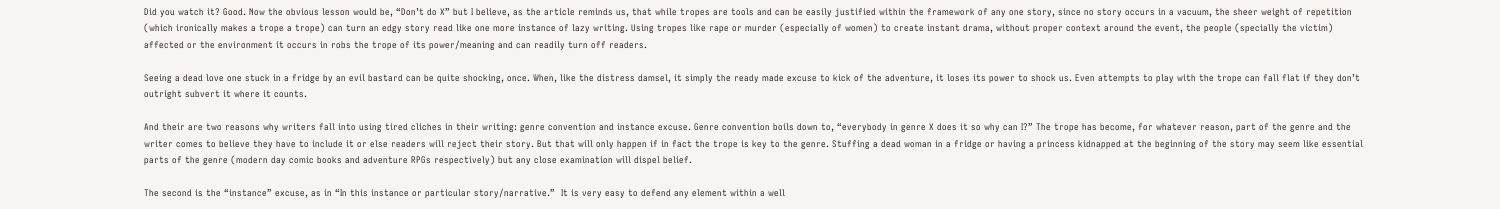Did you watch it? Good. Now the obvious lesson would be, “Don’t do X” but I believe, as the article reminds us, that while tropes are tools and can be easily justified within the framework of any one story, since no story occurs in a vacuum, the sheer weight of repetition (which ironically makes a trope a trope) can turn an edgy story read like one more instance of lazy writing. Using tropes like rape or murder (especially of women) to create instant drama, without proper context around the event, the people (specially the victim) affected or the environment it occurs in robs the trope of its power/meaning and can readily turn off readers.

Seeing a dead love one stuck in a fridge by an evil bastard can be quite shocking, once. When, like the distress damsel, it simply the ready made excuse to kick of the adventure, it loses its power to shock us. Even attempts to play with the trope can fall flat if they don’t outright subvert it where it counts.

And their are two reasons why writers fall into using tired cliches in their writing: genre convention and instance excuse. Genre convention boils down to, “everybody in genre X does it so why can I?” The trope has become, for whatever reason, part of the genre and the writer comes to believe they have to include it or else readers will reject their story. But that will only happen if in fact the trope is key to the genre. Stuffing a dead woman in a fridge or having a princess kidnapped at the beginning of the story may seem like essential parts of the genre (modern day comic books and adventure RPGs respectively) but any close examination will dispel belief.

The second is the “instance” excuse, as in “In this instance or particular story/narrative.”  It is very easy to defend any element within a well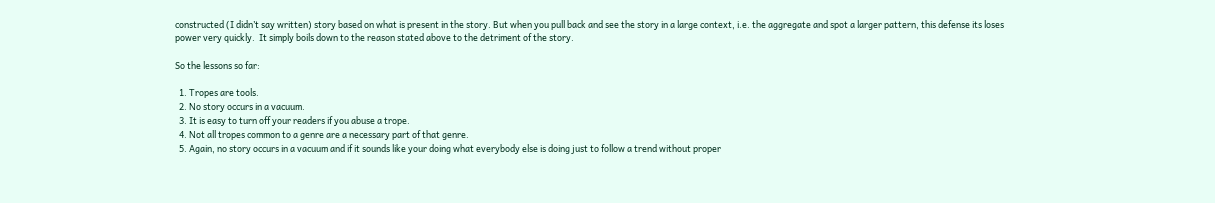constructed (I didn’t say written) story based on what is present in the story. But when you pull back and see the story in a large context, i.e. the aggregate and spot a larger pattern, this defense its loses power very quickly.  It simply boils down to the reason stated above to the detriment of the story.

So the lessons so far:

  1. Tropes are tools.
  2. No story occurs in a vacuum.
  3. It is easy to turn off your readers if you abuse a trope.
  4. Not all tropes common to a genre are a necessary part of that genre.
  5. Again, no story occurs in a vacuum and if it sounds like your doing what everybody else is doing just to follow a trend without proper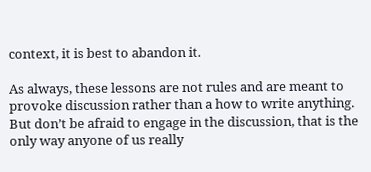context, it is best to abandon it.

As always, these lessons are not rules and are meant to provoke discussion rather than a how to write anything. But don’t be afraid to engage in the discussion, that is the only way anyone of us really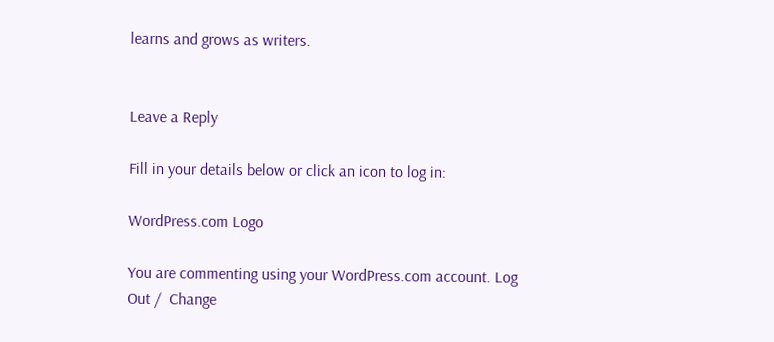learns and grows as writers.


Leave a Reply

Fill in your details below or click an icon to log in:

WordPress.com Logo

You are commenting using your WordPress.com account. Log Out /  Change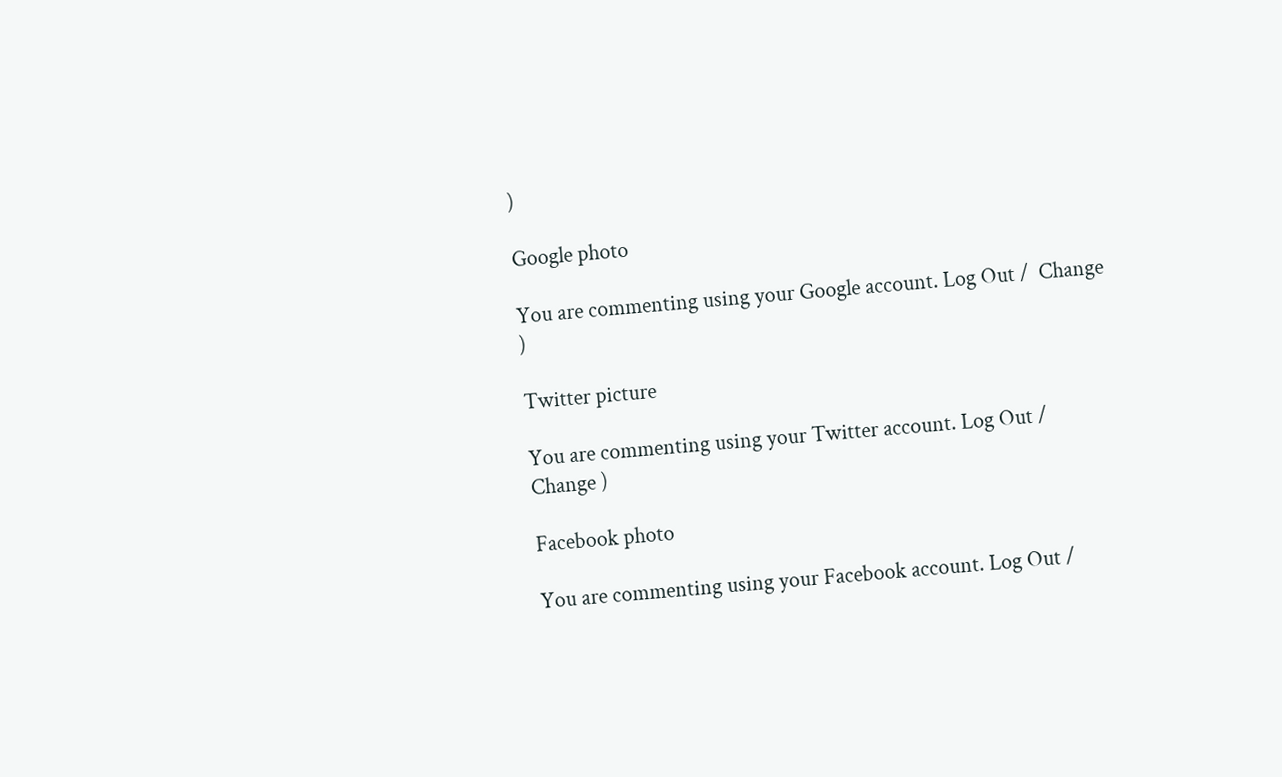)

Google photo

You are commenting using your Google account. Log Out /  Change )

Twitter picture

You are commenting using your Twitter account. Log Out /  Change )

Facebook photo

You are commenting using your Facebook account. Log Out /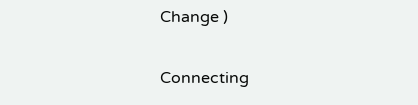Change )

Connecting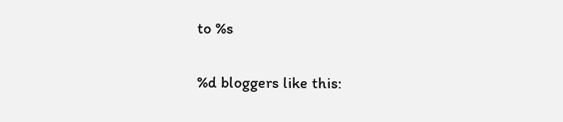to %s

%d bloggers like this: